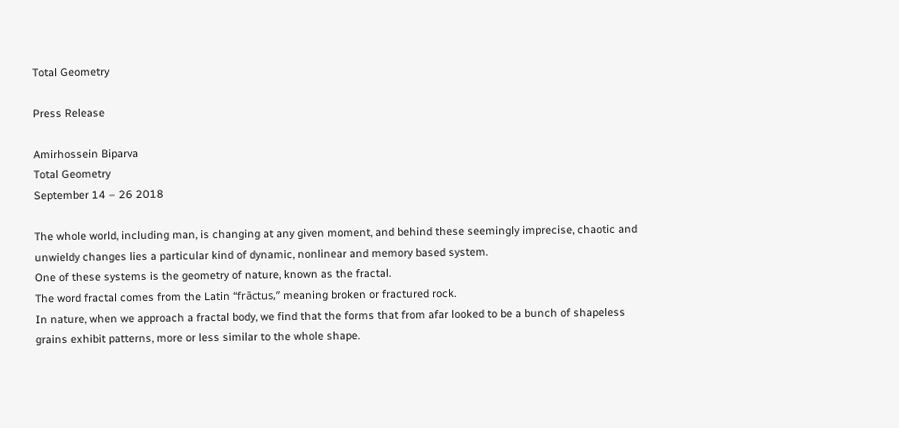Total Geometry

Press Release

Amirhossein Biparva
Total Geometry
September 14 – 26 2018

The whole world, including man, is changing at any given moment, and behind these seemingly imprecise, chaotic and unwieldy changes lies a particular kind of dynamic, nonlinear and memory based system.
One of these systems is the geometry of nature, known as the fractal.
The word fractal comes from the Latin “frāctus,” meaning broken or fractured rock.
In nature, when we approach a fractal body, we find that the forms that from afar looked to be a bunch of shapeless grains exhibit patterns, more or less similar to the whole shape.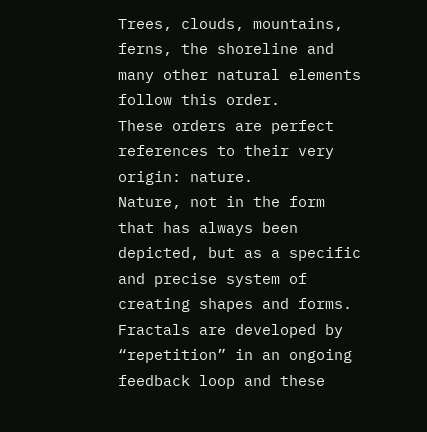Trees, clouds, mountains, ferns, the shoreline and many other natural elements follow this order.
These orders are perfect references to their very origin: nature.
Nature, not in the form that has always been depicted, but as a specific and precise system of creating shapes and forms.
Fractals are developed by “repetition” in an ongoing feedback loop and these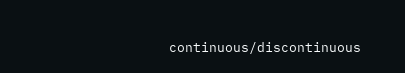continuous/discontinuous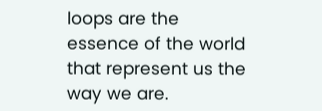loops are the essence of the world that represent us the way we are.